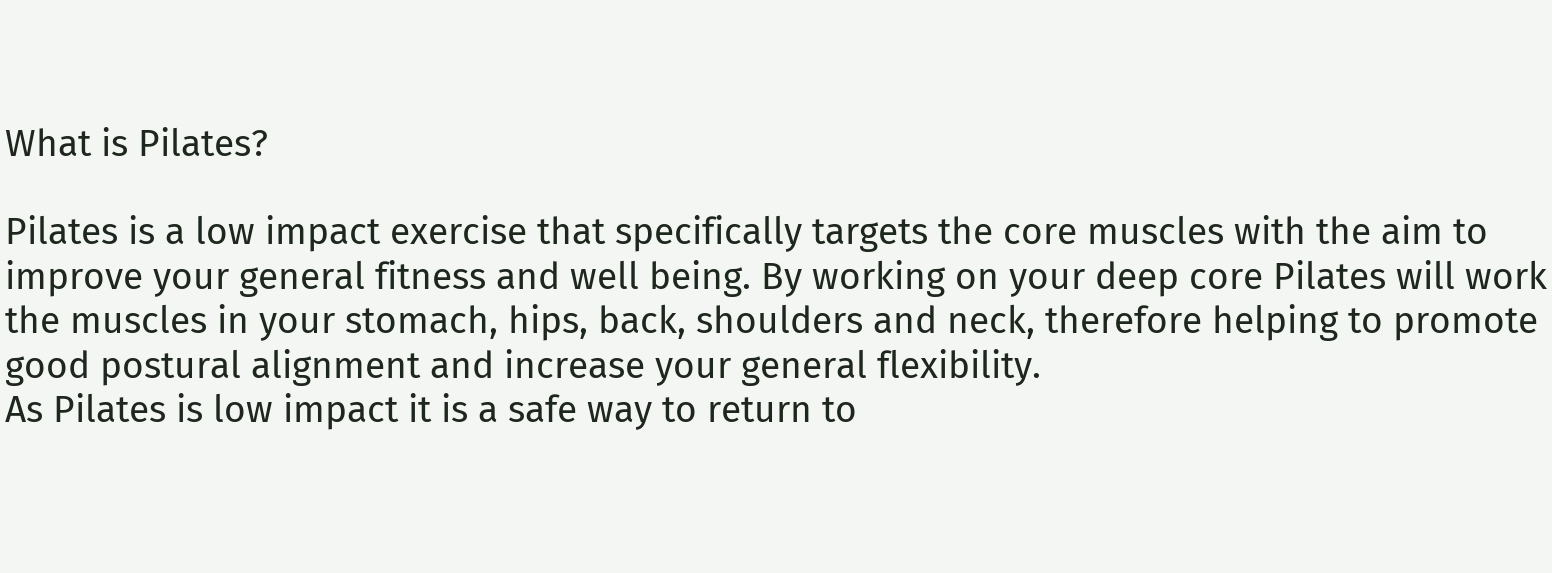What is Pilates?

Pilates is a low impact exercise that specifically targets the core muscles with the aim to improve your general fitness and well being. By working on your deep core Pilates will work the muscles in your stomach, hips, back, shoulders and neck, therefore helping to promote good postural alignment and increase your general flexibility.
As Pilates is low impact it is a safe way to return to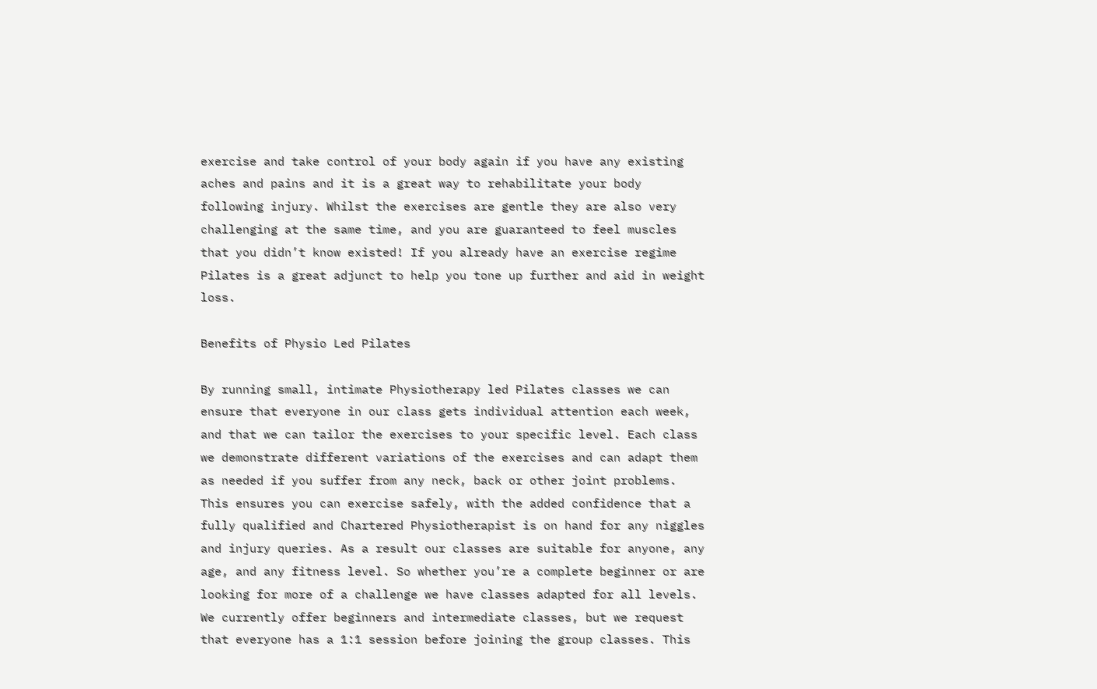exercise and take control of your body again if you have any existing aches and pains and it is a great way to rehabilitate your body following injury. Whilst the exercises are gentle they are also very challenging at the same time, and you are guaranteed to feel muscles that you didn’t know existed! If you already have an exercise regime Pilates is a great adjunct to help you tone up further and aid in weight loss.

Benefits of Physio Led Pilates

By running small, intimate Physiotherapy led Pilates classes we can ensure that everyone in our class gets individual attention each week, and that we can tailor the exercises to your specific level. Each class we demonstrate different variations of the exercises and can adapt them as needed if you suffer from any neck, back or other joint problems. This ensures you can exercise safely, with the added confidence that a fully qualified and Chartered Physiotherapist is on hand for any niggles and injury queries. As a result our classes are suitable for anyone, any age, and any fitness level. So whether you’re a complete beginner or are looking for more of a challenge we have classes adapted for all levels. We currently offer beginners and intermediate classes, but we request that everyone has a 1:1 session before joining the group classes. This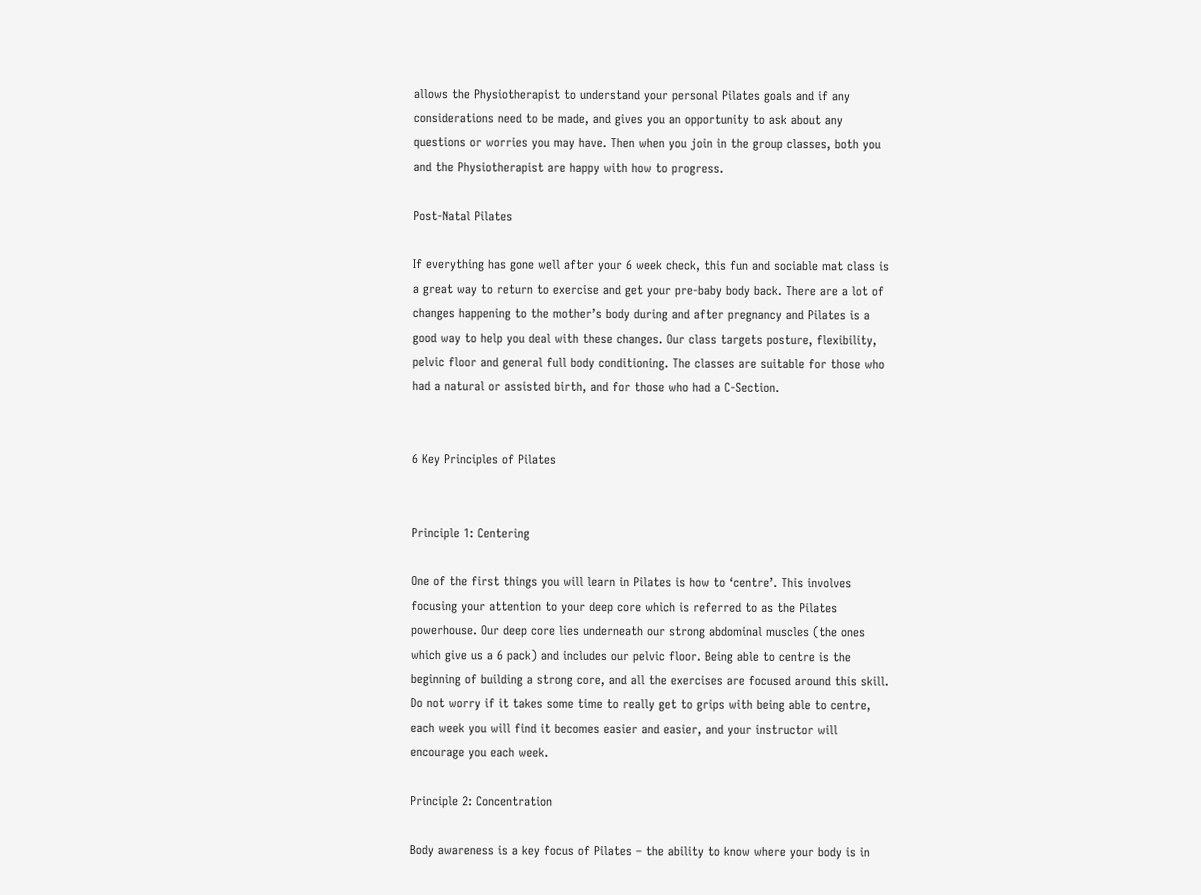allows the Physiotherapist to understand your personal Pilates goals and if any considerations need to be made, and gives you an opportunity to ask about any questions or worries you may have. Then when you join in the group classes, both you and the Physiotherapist are happy with how to progress.

Post-Natal Pilates

If everything has gone well after your 6 week check, this fun and sociable mat class is a great way to return to exercise and get your pre-baby body back. There are a lot of changes happening to the mother’s body during and after pregnancy and Pilates is a good way to help you deal with these changes. Our class targets posture, flexibility, pelvic floor and general full body conditioning. The classes are suitable for those who had a natural or assisted birth, and for those who had a C-Section.


6 Key Principles of Pilates


Principle 1: Centering

One of the first things you will learn in Pilates is how to ‘centre’. This involves focusing your attention to your deep core which is referred to as the Pilates powerhouse. Our deep core lies underneath our strong abdominal muscles (the ones which give us a 6 pack) and includes our pelvic floor. Being able to centre is the beginning of building a strong core, and all the exercises are focused around this skill. Do not worry if it takes some time to really get to grips with being able to centre, each week you will find it becomes easier and easier, and your instructor will encourage you each week.

Principle 2: Concentration

Body awareness is a key focus of Pilates – the ability to know where your body is in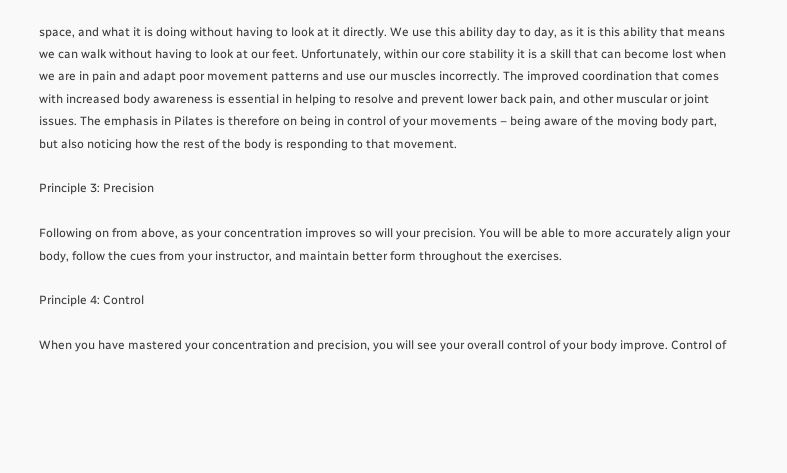space, and what it is doing without having to look at it directly. We use this ability day to day, as it is this ability that means we can walk without having to look at our feet. Unfortunately, within our core stability it is a skill that can become lost when we are in pain and adapt poor movement patterns and use our muscles incorrectly. The improved coordination that comes with increased body awareness is essential in helping to resolve and prevent lower back pain, and other muscular or joint issues. The emphasis in Pilates is therefore on being in control of your movements – being aware of the moving body part, but also noticing how the rest of the body is responding to that movement.

Principle 3: Precision

Following on from above, as your concentration improves so will your precision. You will be able to more accurately align your body, follow the cues from your instructor, and maintain better form throughout the exercises.

Principle 4: Control

When you have mastered your concentration and precision, you will see your overall control of your body improve. Control of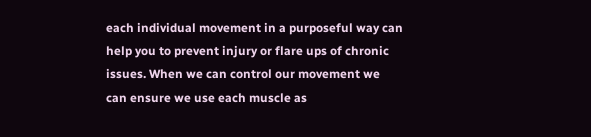each individual movement in a purposeful way can help you to prevent injury or flare ups of chronic issues. When we can control our movement we can ensure we use each muscle as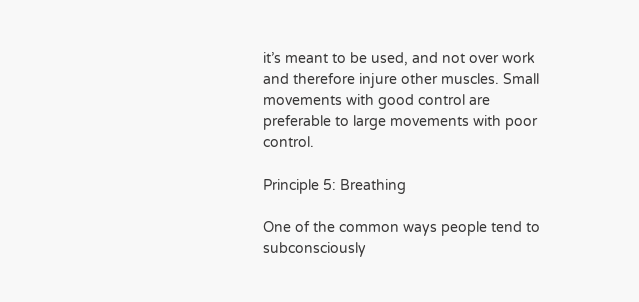it’s meant to be used, and not over work and therefore injure other muscles. Small movements with good control are preferable to large movements with poor control.

Principle 5: Breathing

One of the common ways people tend to subconsciously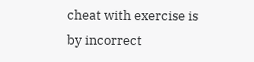cheat with exercise is by incorrect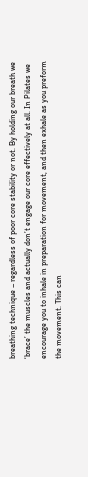breathing technique – regardless of poor core stability or not. By holding our breath we ‘brace’ the muscles and actually don’t engage our core effectively at all. In Pilates we encourage you to inhale in preparation for movement, and then exhale as you preform the movement. This can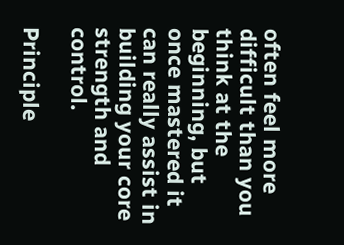often feel more difficult than you think at the beginning, but once mastered it can really assist in building your core strength and control.

Principle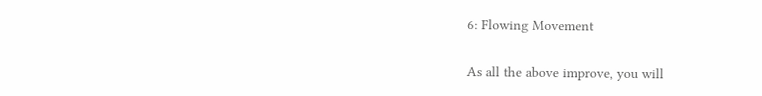6: Flowing Movement

As all the above improve, you will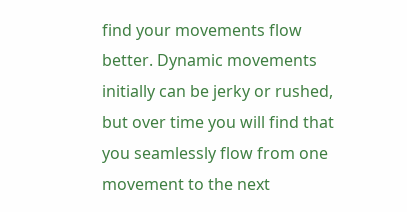find your movements flow better. Dynamic movements initially can be jerky or rushed, but over time you will find that you seamlessly flow from one movement to the next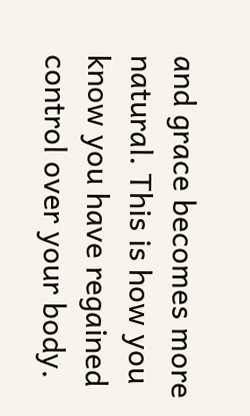and grace becomes more natural. This is how you know you have regained control over your body.